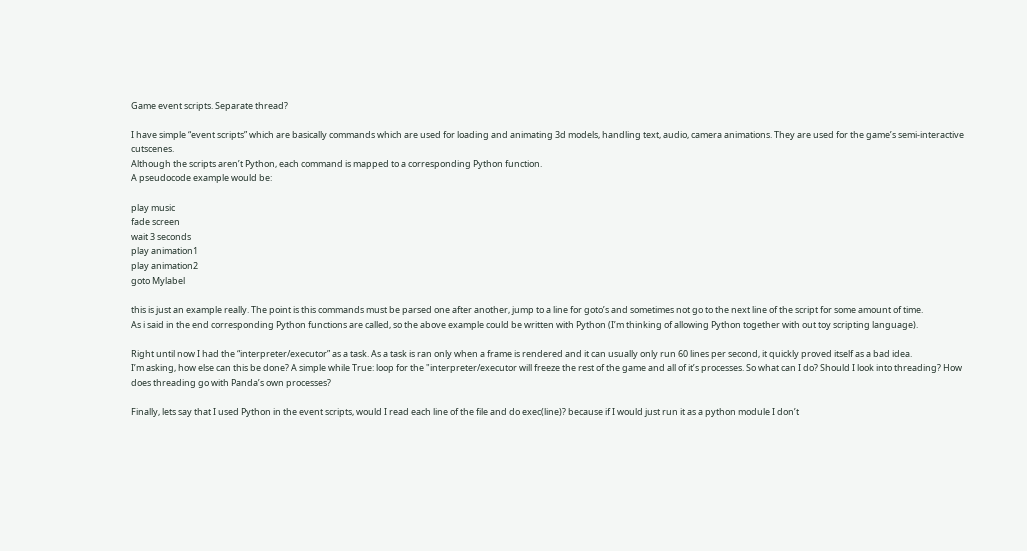Game event scripts. Separate thread?

I have simple “event scripts” which are basically commands which are used for loading and animating 3d models, handling text, audio, camera animations. They are used for the game’s semi-interactive cutscenes.
Although the scripts aren’t Python, each command is mapped to a corresponding Python function.
A pseudocode example would be:

play music
fade screen
wait 3 seconds
play animation1
play animation2
goto Mylabel

this is just an example really. The point is this commands must be parsed one after another, jump to a line for goto’s and sometimes not go to the next line of the script for some amount of time.
As i said in the end corresponding Python functions are called, so the above example could be written with Python (I’m thinking of allowing Python together with out toy scripting language).

Right until now I had the “interpreter/executor” as a task. As a task is ran only when a frame is rendered and it can usually only run 60 lines per second, it quickly proved itself as a bad idea.
I’m asking, how else can this be done? A simple while True: loop for the "interpreter/executor will freeze the rest of the game and all of it’s processes. So what can I do? Should I look into threading? How does threading go with Panda’s own processes?

Finally, lets say that I used Python in the event scripts, would I read each line of the file and do exec(line)? because if I would just run it as a python module I don’t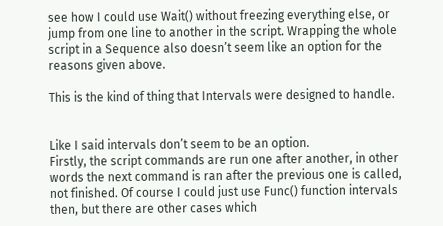see how I could use Wait() without freezing everything else, or jump from one line to another in the script. Wrapping the whole script in a Sequence also doesn’t seem like an option for the reasons given above.

This is the kind of thing that Intervals were designed to handle.


Like I said intervals don’t seem to be an option.
Firstly, the script commands are run one after another, in other words the next command is ran after the previous one is called, not finished. Of course I could just use Func() function intervals then, but there are other cases which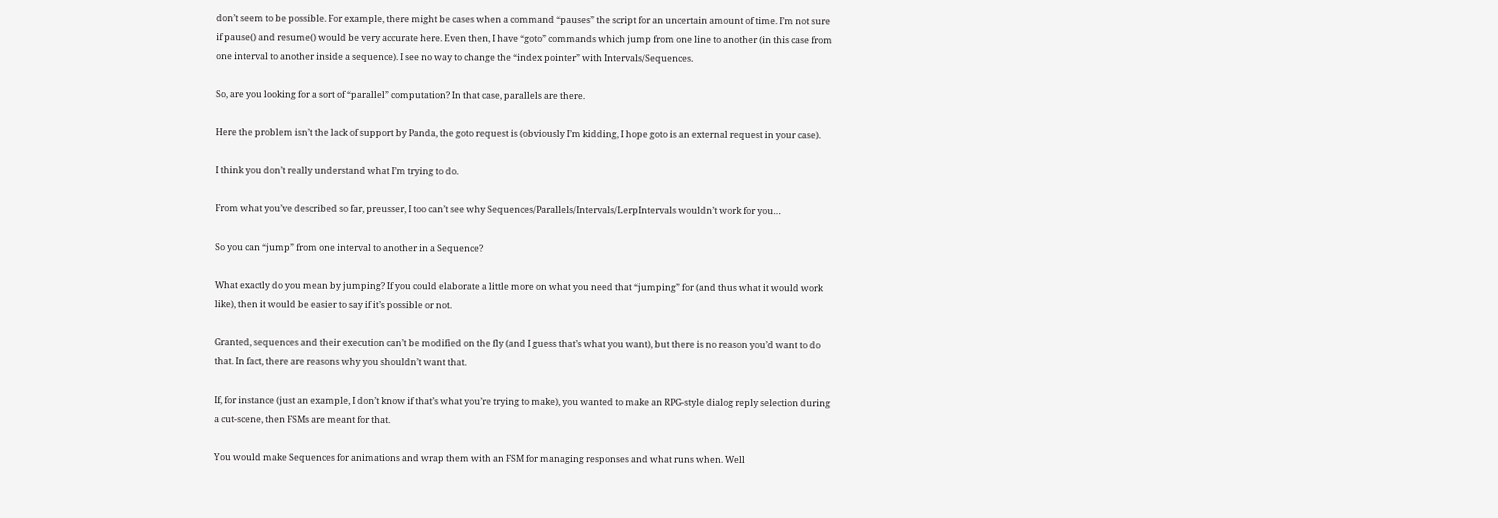don’t seem to be possible. For example, there might be cases when a command “pauses” the script for an uncertain amount of time. I’m not sure if pause() and resume() would be very accurate here. Even then, I have “goto” commands which jump from one line to another (in this case from one interval to another inside a sequence). I see no way to change the “index pointer” with Intervals/Sequences.

So, are you looking for a sort of “parallel” computation? In that case, parallels are there.

Here the problem isn’t the lack of support by Panda, the goto request is (obviously I’m kidding, I hope goto is an external request in your case).

I think you don’t really understand what I’m trying to do.

From what you’ve described so far, preusser, I too can’t see why Sequences/Parallels/Intervals/LerpIntervals wouldn’t work for you…

So you can “jump” from one interval to another in a Sequence?

What exactly do you mean by jumping? If you could elaborate a little more on what you need that “jumping” for (and thus what it would work like), then it would be easier to say if it’s possible or not.

Granted, sequences and their execution can’t be modified on the fly (and I guess that’s what you want), but there is no reason you’d want to do that. In fact, there are reasons why you shouldn’t want that.

If, for instance (just an example, I don’t know if that’s what you’re trying to make), you wanted to make an RPG-style dialog reply selection during a cut-scene, then FSMs are meant for that.

You would make Sequences for animations and wrap them with an FSM for managing responses and what runs when. Well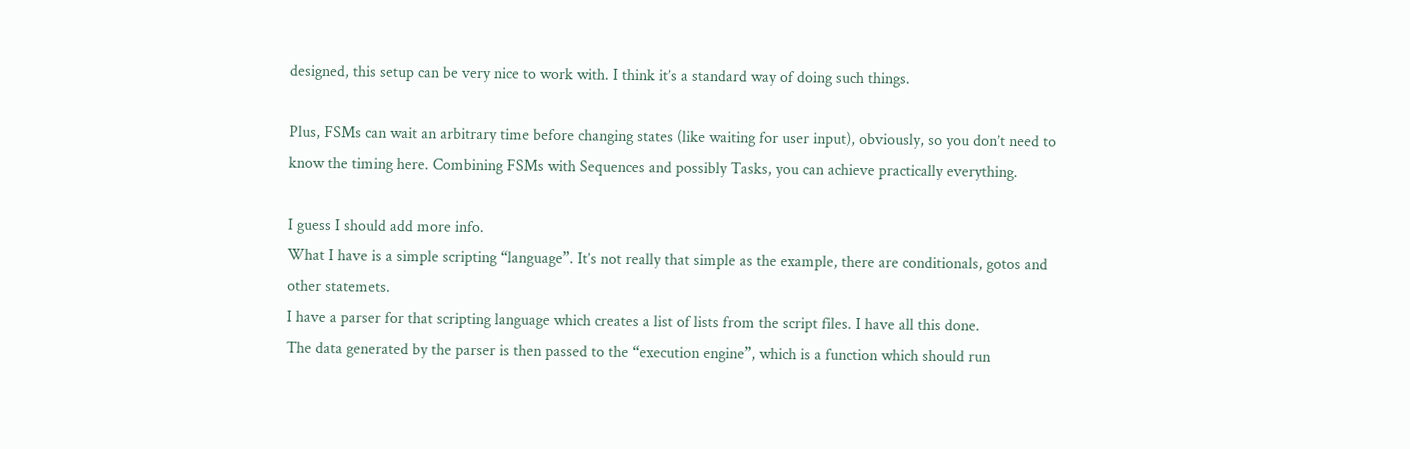designed, this setup can be very nice to work with. I think it’s a standard way of doing such things.

Plus, FSMs can wait an arbitrary time before changing states (like waiting for user input), obviously, so you don’t need to know the timing here. Combining FSMs with Sequences and possibly Tasks, you can achieve practically everything.

I guess I should add more info.
What I have is a simple scripting “language”. It’s not really that simple as the example, there are conditionals, gotos and other statemets.
I have a parser for that scripting language which creates a list of lists from the script files. I have all this done.
The data generated by the parser is then passed to the “execution engine”, which is a function which should run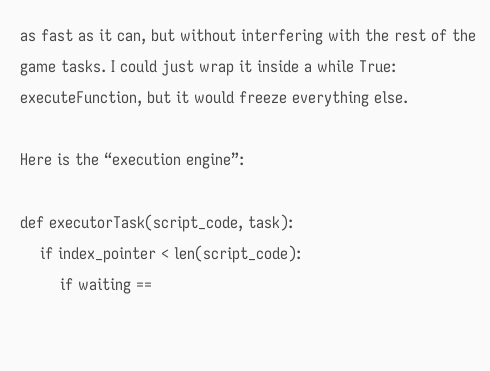as fast as it can, but without interfering with the rest of the game tasks. I could just wrap it inside a while True: executeFunction, but it would freeze everything else.

Here is the “execution engine”:

def executorTask(script_code, task):
    if index_pointer < len(script_code):
        if waiting ==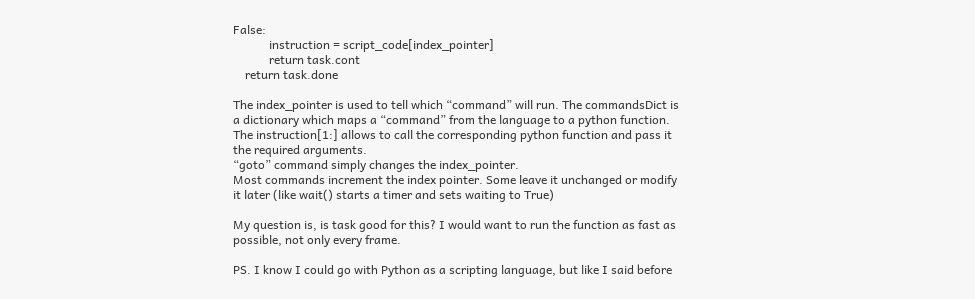False:
            instruction = script_code[index_pointer]
            return task.cont
    return task.done

The index_pointer is used to tell which “command” will run. The commandsDict is a dictionary which maps a “command” from the language to a python function. The instruction[1:] allows to call the corresponding python function and pass it the required arguments.
“goto” command simply changes the index_pointer.
Most commands increment the index pointer. Some leave it unchanged or modify it later (like wait() starts a timer and sets waiting to True)

My question is, is task good for this? I would want to run the function as fast as possible, not only every frame.

PS. I know I could go with Python as a scripting language, but like I said before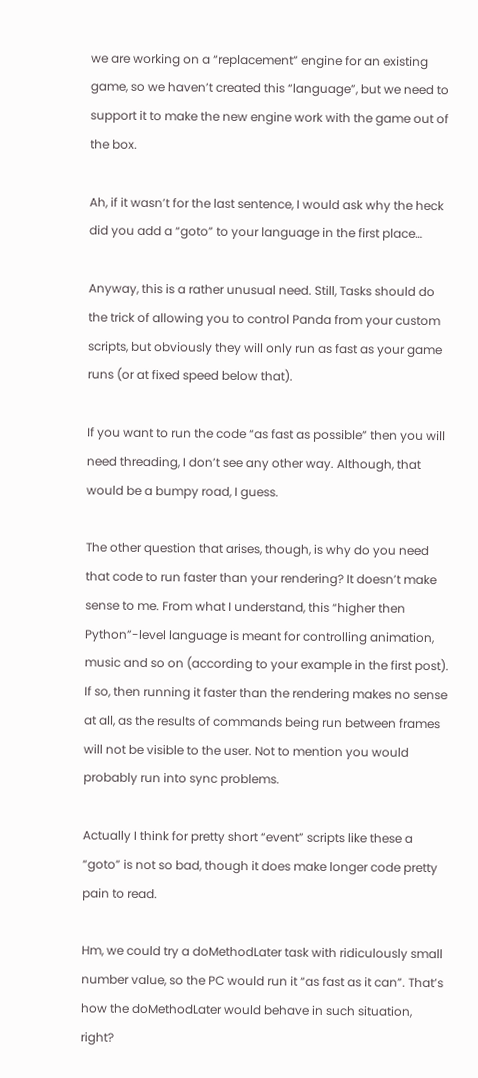we are working on a “replacement” engine for an existing game, so we haven’t created this “language”, but we need to support it to make the new engine work with the game out of the box.

Ah, if it wasn’t for the last sentence, I would ask why the heck did you add a “goto” to your language in the first place…

Anyway, this is a rather unusual need. Still, Tasks should do the trick of allowing you to control Panda from your custom scripts, but obviously they will only run as fast as your game runs (or at fixed speed below that).

If you want to run the code “as fast as possible” then you will need threading, I don’t see any other way. Although, that would be a bumpy road, I guess.

The other question that arises, though, is why do you need that code to run faster than your rendering? It doesn’t make sense to me. From what I understand, this “higher then Python”-level language is meant for controlling animation, music and so on (according to your example in the first post). If so, then running it faster than the rendering makes no sense at all, as the results of commands being run between frames will not be visible to the user. Not to mention you would probably run into sync problems.

Actually I think for pretty short “event” scripts like these a “goto” is not so bad, though it does make longer code pretty pain to read.

Hm, we could try a doMethodLater task with ridiculously small number value, so the PC would run it “as fast as it can”. That’s how the doMethodLater would behave in such situation, right?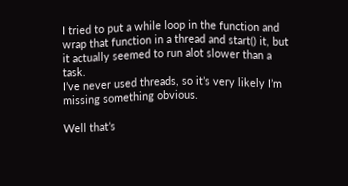I tried to put a while loop in the function and wrap that function in a thread and start() it, but it actually seemed to run alot slower than a task.
I’ve never used threads, so it’s very likely I’m missing something obvious.

Well that’s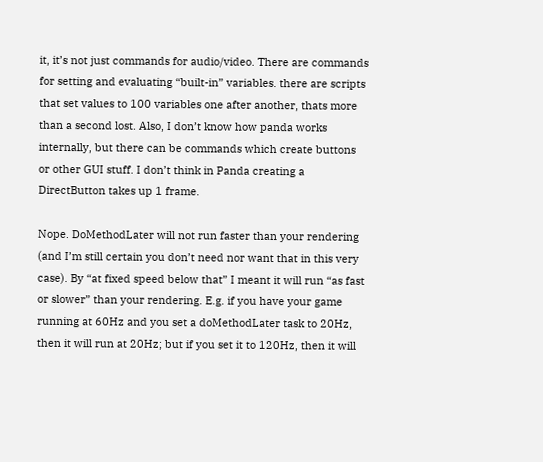it, it’s not just commands for audio/video. There are commands for setting and evaluating “built-in” variables. there are scripts that set values to 100 variables one after another, thats more than a second lost. Also, I don’t know how panda works internally, but there can be commands which create buttons or other GUI stuff. I don’t think in Panda creating a DirectButton takes up 1 frame.

Nope. DoMethodLater will not run faster than your rendering (and I’m still certain you don’t need nor want that in this very case). By “at fixed speed below that” I meant it will run “as fast or slower” than your rendering. E.g. if you have your game running at 60Hz and you set a doMethodLater task to 20Hz, then it will run at 20Hz; but if you set it to 120Hz, then it will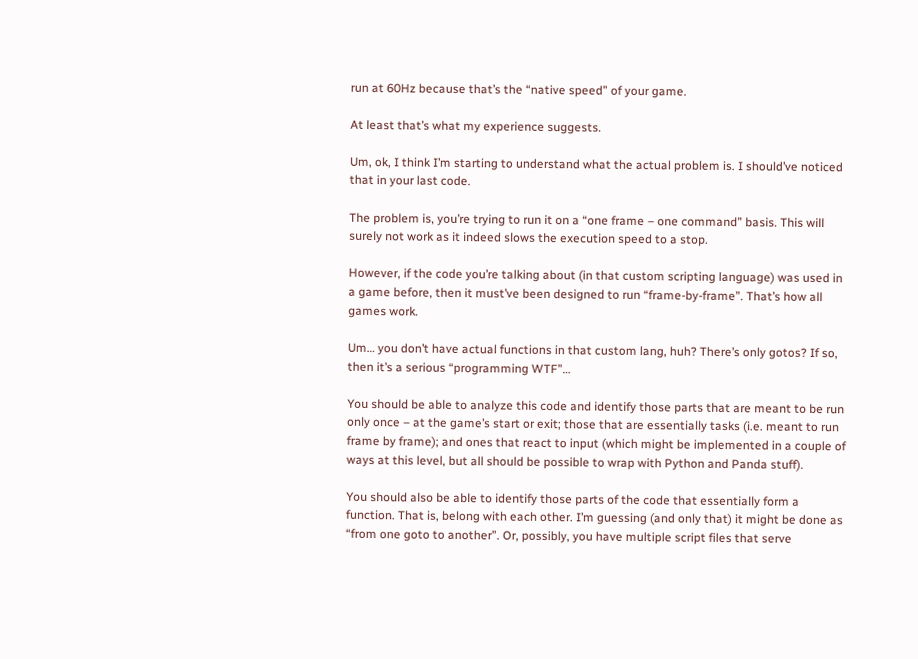run at 60Hz because that’s the “native speed” of your game.

At least that’s what my experience suggests.

Um, ok, I think I’m starting to understand what the actual problem is. I should’ve noticed that in your last code.

The problem is, you’re trying to run it on a “one frame – one command” basis. This will surely not work as it indeed slows the execution speed to a stop.

However, if the code you’re talking about (in that custom scripting language) was used in a game before, then it must’ve been designed to run “frame-by-frame”. That’s how all games work.

Um… you don’t have actual functions in that custom lang, huh? There’s only gotos? If so, then it’s a serious “programming WTF”…

You should be able to analyze this code and identify those parts that are meant to be run only once – at the game’s start or exit; those that are essentially tasks (i.e. meant to run frame by frame); and ones that react to input (which might be implemented in a couple of ways at this level, but all should be possible to wrap with Python and Panda stuff).

You should also be able to identify those parts of the code that essentially form a function. That is, belong with each other. I’m guessing (and only that) it might be done as “from one goto to another”. Or, possibly, you have multiple script files that serve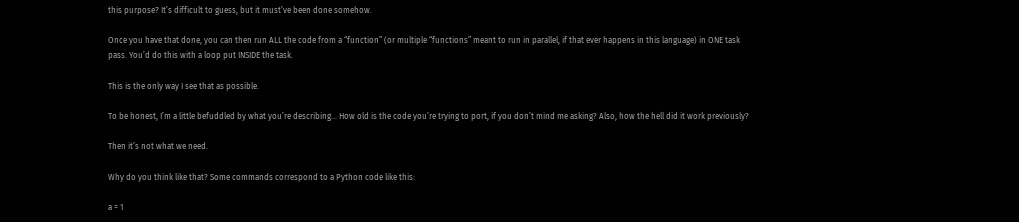this purpose? It’s difficult to guess, but it must’ve been done somehow.

Once you have that done, you can then run ALL the code from a “function” (or multiple “functions” meant to run in parallel, if that ever happens in this language) in ONE task pass. You’d do this with a loop put INSIDE the task.

This is the only way I see that as possible.

To be honest, I’m a little befuddled by what you’re describing… How old is the code you’re trying to port, if you don’t mind me asking? Also, how the hell did it work previously?

Then it’s not what we need.

Why do you think like that? Some commands correspond to a Python code like this:

a = 1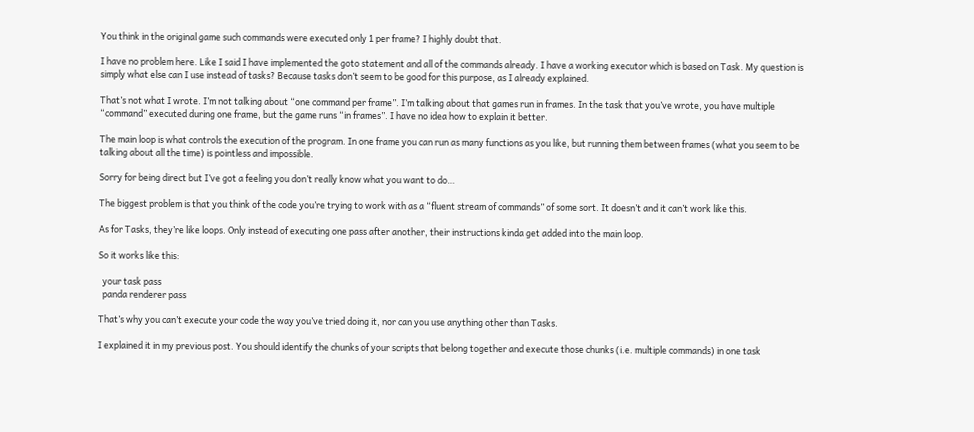You think in the original game such commands were executed only 1 per frame? I highly doubt that.

I have no problem here. Like I said I have implemented the goto statement and all of the commands already. I have a working executor which is based on Task. My question is simply what else can I use instead of tasks? Because tasks don’t seem to be good for this purpose, as I already explained.

That’s not what I wrote. I’m not talking about “one command per frame”. I’m talking about that games run in frames. In the task that you’ve wrote, you have multiple “command” executed during one frame, but the game runs “in frames”. I have no idea how to explain it better.

The main loop is what controls the execution of the program. In one frame you can run as many functions as you like, but running them between frames (what you seem to be talking about all the time) is pointless and impossible.

Sorry for being direct but I’ve got a feeling you don’t really know what you want to do…

The biggest problem is that you think of the code you’re trying to work with as a “fluent stream of commands” of some sort. It doesn’t and it can’t work like this.

As for Tasks, they’re like loops. Only instead of executing one pass after another, their instructions kinda get added into the main loop.

So it works like this:

  your task pass
  panda renderer pass

That’s why you can’t execute your code the way you’ve tried doing it, nor can you use anything other than Tasks.

I explained it in my previous post. You should identify the chunks of your scripts that belong together and execute those chunks (i.e. multiple commands) in one task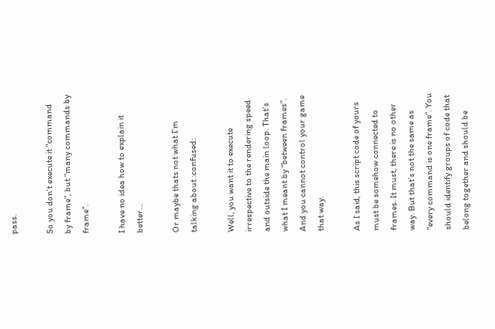pass.

So you don’t execute it “command by frame”, but “many commands by frame”.

I have no idea how to explain it better…

Or maybe thats not what I’m talking about :confused:

Well, you want it to execute irrespective to the rendering speed and outside the main loop. That’s what I meant by “between frames”. And you cannot control your game that way.

As I said, this script code of yours must be somehow connected to frames. It must, there is no other way. But that’s not the same as “every command is one frame”. You should identify groups of code that belong together and should be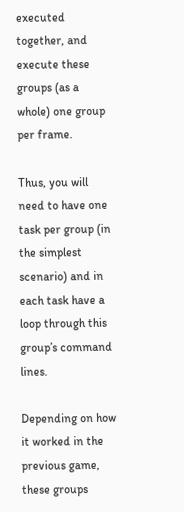executed together, and execute these groups (as a whole) one group per frame.

Thus, you will need to have one task per group (in the simplest scenario) and in each task have a loop through this group’s command lines.

Depending on how it worked in the previous game, these groups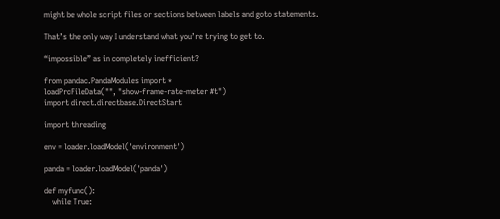might be whole script files or sections between labels and goto statements.

That’s the only way I understand what you’re trying to get to.

“impossible” as in completely inefficient?

from pandac.PandaModules import *
loadPrcFileData("", "show-frame-rate-meter #t")
import direct.directbase.DirectStart

import threading

env = loader.loadModel('environment')

panda = loader.loadModel('panda')

def myfunc():
    while True: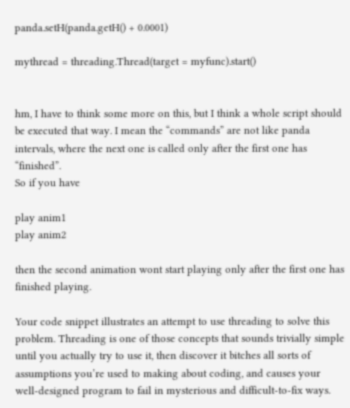panda.setH(panda.getH() + 0.0001)

mythread = threading.Thread(target = myfunc).start()


hm, I have to think some more on this, but I think a whole script should be executed that way. I mean the “commands” are not like panda intervals, where the next one is called only after the first one has “finished”.
So if you have

play anim1
play anim2

then the second animation wont start playing only after the first one has finished playing.

Your code snippet illustrates an attempt to use threading to solve this problem. Threading is one of those concepts that sounds trivially simple until you actually try to use it, then discover it bitches all sorts of assumptions you’re used to making about coding, and causes your well-designed program to fail in mysterious and difficult-to-fix ways.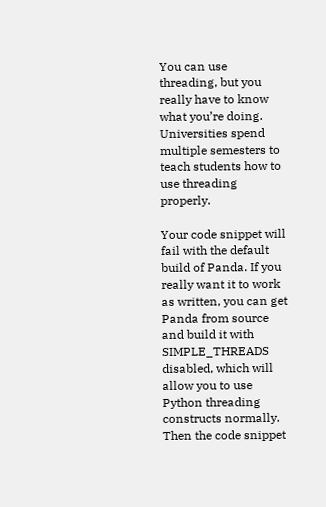You can use threading, but you really have to know what you’re doing. Universities spend multiple semesters to teach students how to use threading properly.

Your code snippet will fail with the default build of Panda. If you really want it to work as written, you can get Panda from source and build it with SIMPLE_THREADS disabled, which will allow you to use Python threading constructs normally. Then the code snippet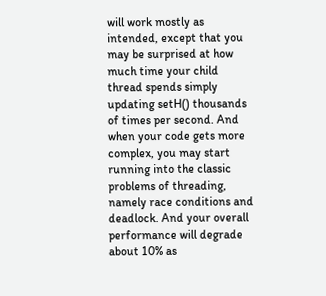will work mostly as intended, except that you may be surprised at how much time your child thread spends simply updating setH() thousands of times per second. And when your code gets more complex, you may start running into the classic problems of threading, namely race conditions and deadlock. And your overall performance will degrade about 10% as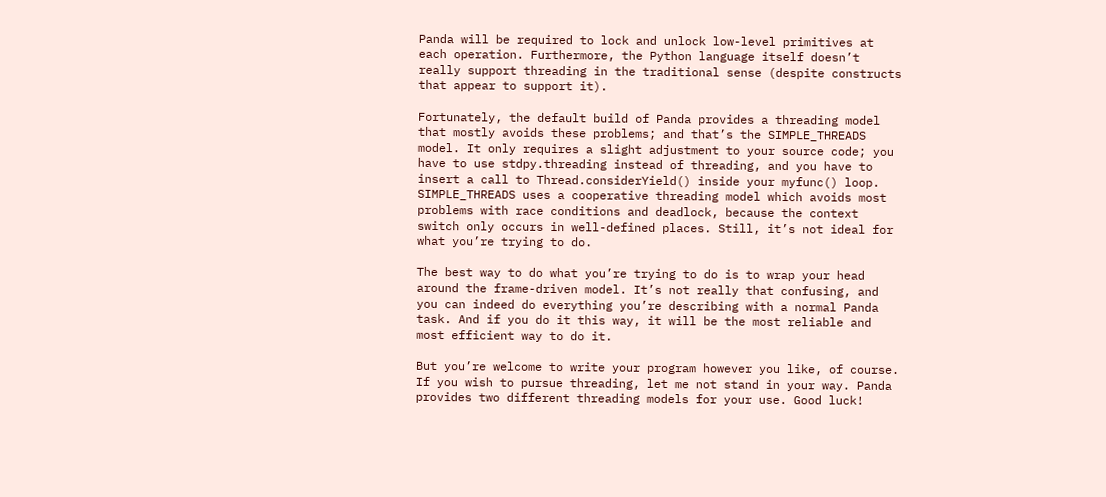Panda will be required to lock and unlock low-level primitives at each operation. Furthermore, the Python language itself doesn’t really support threading in the traditional sense (despite constructs that appear to support it).

Fortunately, the default build of Panda provides a threading model that mostly avoids these problems; and that’s the SIMPLE_THREADS model. It only requires a slight adjustment to your source code; you have to use stdpy.threading instead of threading, and you have to insert a call to Thread.considerYield() inside your myfunc() loop. SIMPLE_THREADS uses a cooperative threading model which avoids most problems with race conditions and deadlock, because the context switch only occurs in well-defined places. Still, it’s not ideal for what you’re trying to do.

The best way to do what you’re trying to do is to wrap your head around the frame-driven model. It’s not really that confusing, and you can indeed do everything you’re describing with a normal Panda task. And if you do it this way, it will be the most reliable and most efficient way to do it.

But you’re welcome to write your program however you like, of course. If you wish to pursue threading, let me not stand in your way. Panda provides two different threading models for your use. Good luck!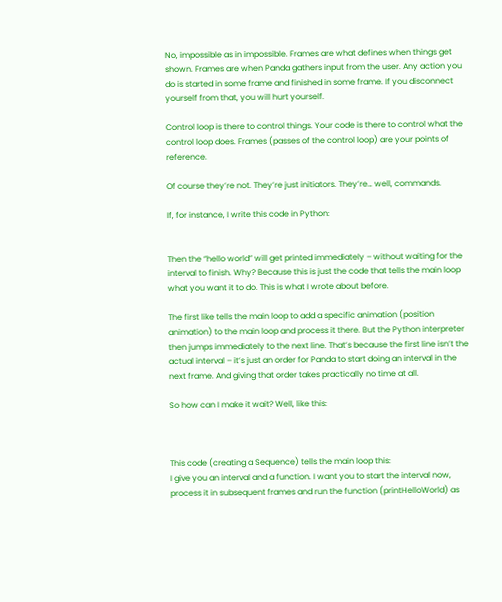No, impossible as in impossible. Frames are what defines when things get shown. Frames are when Panda gathers input from the user. Any action you do is started in some frame and finished in some frame. If you disconnect yourself from that, you will hurt yourself.

Control loop is there to control things. Your code is there to control what the control loop does. Frames (passes of the control loop) are your points of reference.

Of course they’re not. They’re just initiators. They’re… well, commands.

If, for instance, I write this code in Python:


Then the “hello world” will get printed immediately – without waiting for the interval to finish. Why? Because this is just the code that tells the main loop what you want it to do. This is what I wrote about before.

The first like tells the main loop to add a specific animation (position animation) to the main loop and process it there. But the Python interpreter then jumps immediately to the next line. That’s because the first line isn’t the actual interval – it’s just an order for Panda to start doing an interval in the next frame. And giving that order takes practically no time at all.

So how can I make it wait? Well, like this:



This code (creating a Sequence) tells the main loop this:
I give you an interval and a function. I want you to start the interval now, process it in subsequent frames and run the function (printHelloWorld) as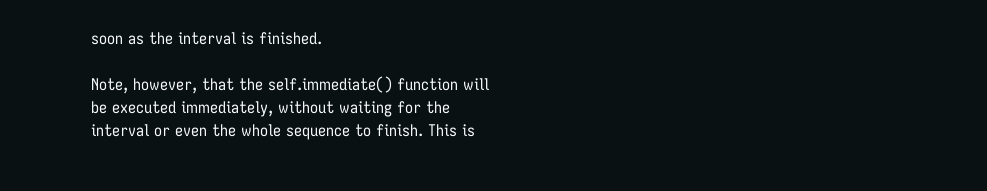soon as the interval is finished.

Note, however, that the self.immediate() function will be executed immediately, without waiting for the interval or even the whole sequence to finish. This is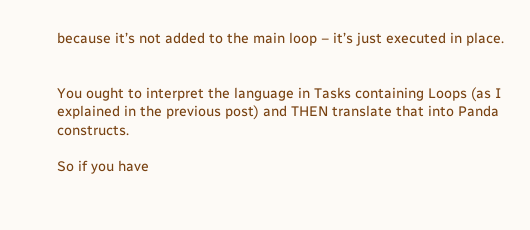because it’s not added to the main loop – it’s just executed in place.


You ought to interpret the language in Tasks containing Loops (as I explained in the previous post) and THEN translate that into Panda constructs.

So if you have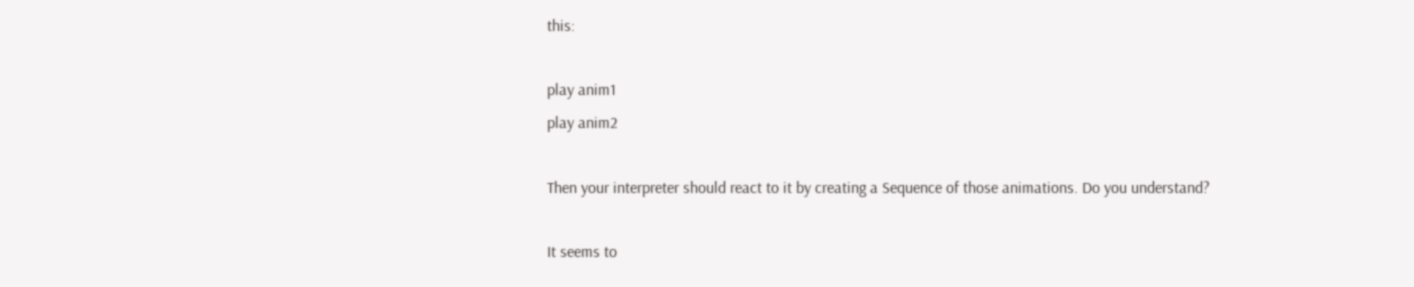this:

play anim1
play anim2

Then your interpreter should react to it by creating a Sequence of those animations. Do you understand?

It seems to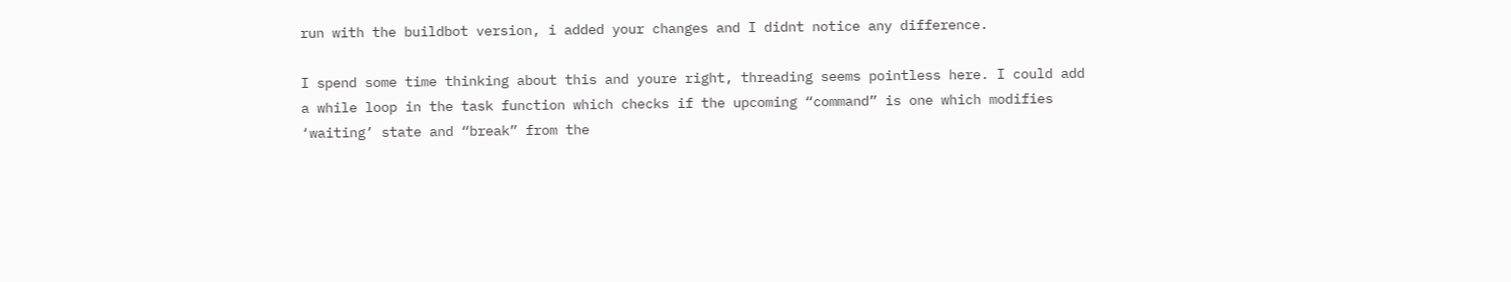run with the buildbot version, i added your changes and I didnt notice any difference.

I spend some time thinking about this and youre right, threading seems pointless here. I could add a while loop in the task function which checks if the upcoming “command” is one which modifies ‘waiting’ state and “break” from the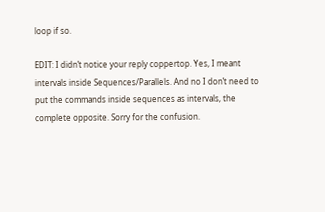loop if so.

EDIT: I didn’t notice your reply coppertop. Yes, I meant intervals inside Sequences/Parallels. And no I don’t need to put the commands inside sequences as intervals, the complete opposite. Sorry for the confusion.